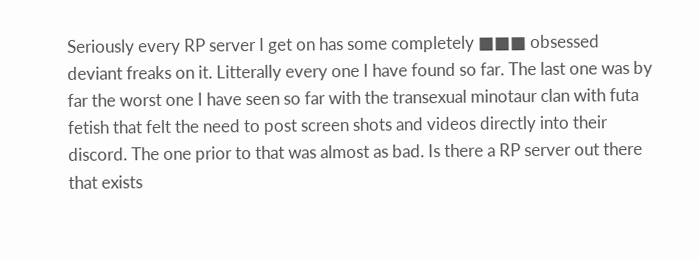Seriously every RP server I get on has some completely ■■■ obsessed deviant freaks on it. Litterally every one I have found so far. The last one was by far the worst one I have seen so far with the transexual minotaur clan with futa fetish that felt the need to post screen shots and videos directly into their discord. The one prior to that was almost as bad. Is there a RP server out there that exists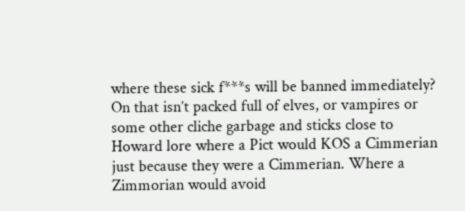where these sick f***s will be banned immediately? On that isn’t packed full of elves, or vampires or some other cliche garbage and sticks close to Howard lore where a Pict would KOS a Cimmerian just because they were a Cimmerian. Where a Zimmorian would avoid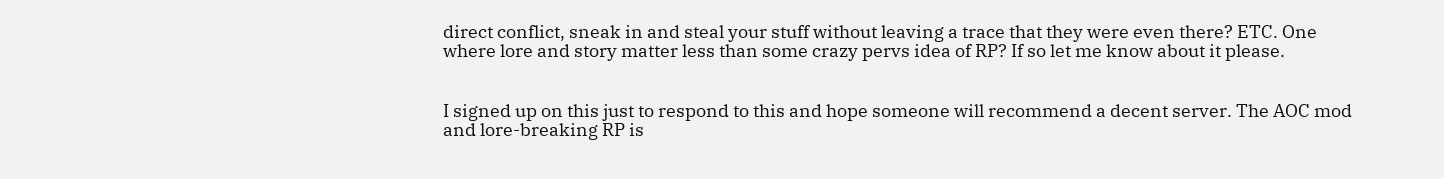direct conflict, sneak in and steal your stuff without leaving a trace that they were even there? ETC. One where lore and story matter less than some crazy pervs idea of RP? If so let me know about it please.


I signed up on this just to respond to this and hope someone will recommend a decent server. The AOC mod and lore-breaking RP is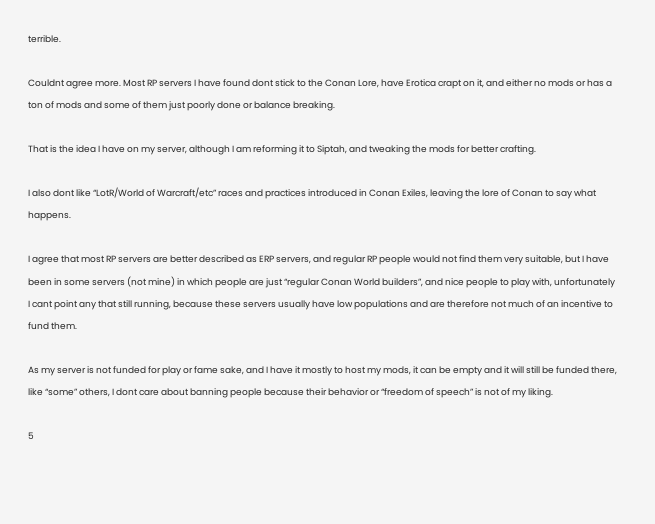terrible.

Couldnt agree more. Most RP servers I have found dont stick to the Conan Lore, have Erotica crapt on it, and either no mods or has a ton of mods and some of them just poorly done or balance breaking.

That is the idea I have on my server, although I am reforming it to Siptah, and tweaking the mods for better crafting.

I also dont like “LotR/World of Warcraft/etc” races and practices introduced in Conan Exiles, leaving the lore of Conan to say what happens.

I agree that most RP servers are better described as ERP servers, and regular RP people would not find them very suitable, but I have been in some servers (not mine) in which people are just “regular Conan World builders”, and nice people to play with, unfortunately I cant point any that still running, because these servers usually have low populations and are therefore not much of an incentive to fund them.

As my server is not funded for play or fame sake, and I have it mostly to host my mods, it can be empty and it will still be funded there, like “some” others, I dont care about banning people because their behavior or “freedom of speech” is not of my liking.

5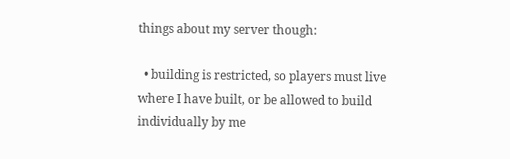things about my server though:

  • building is restricted, so players must live where I have built, or be allowed to build individually by me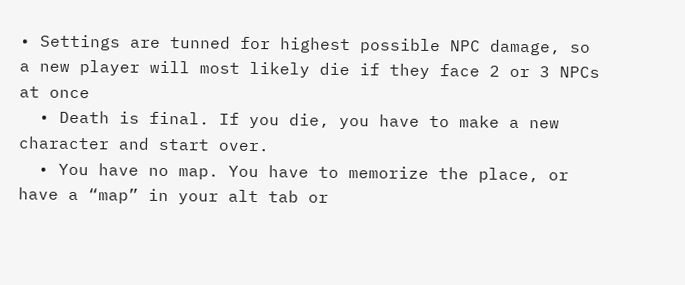• Settings are tunned for highest possible NPC damage, so a new player will most likely die if they face 2 or 3 NPCs at once
  • Death is final. If you die, you have to make a new character and start over.
  • You have no map. You have to memorize the place, or have a “map” in your alt tab or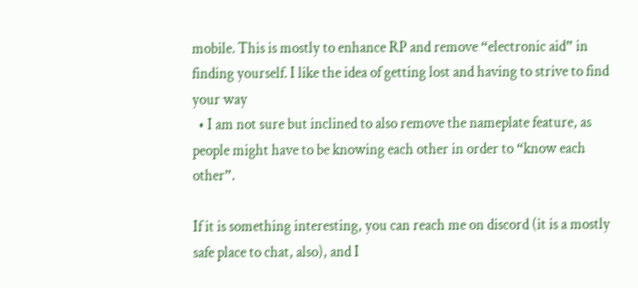mobile. This is mostly to enhance RP and remove “electronic aid” in finding yourself. I like the idea of getting lost and having to strive to find your way
  • I am not sure but inclined to also remove the nameplate feature, as people might have to be knowing each other in order to “know each other”.

If it is something interesting, you can reach me on discord (it is a mostly safe place to chat, also), and I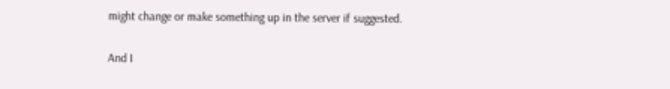might change or make something up in the server if suggested.

And I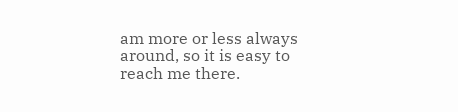am more or less always around, so it is easy to reach me there.